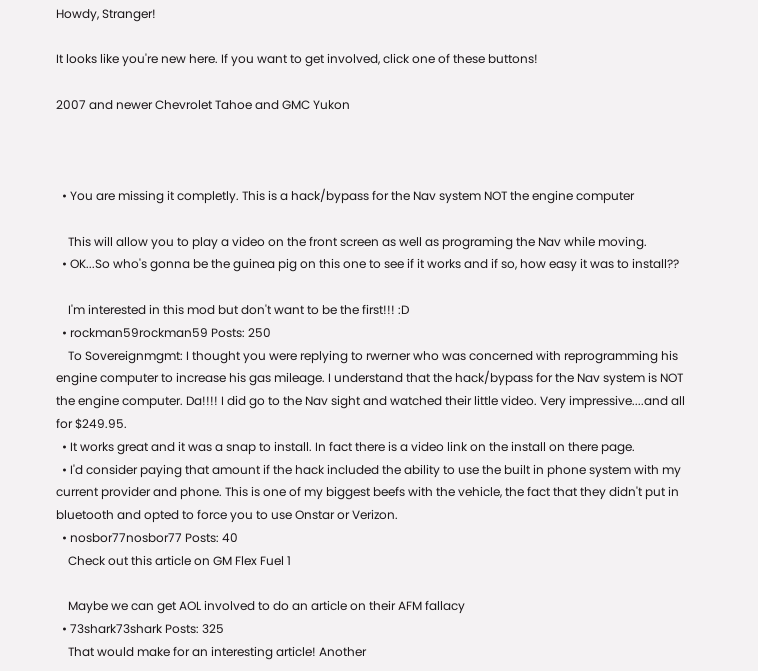Howdy, Stranger!

It looks like you're new here. If you want to get involved, click one of these buttons!

2007 and newer Chevrolet Tahoe and GMC Yukon



  • You are missing it completly. This is a hack/bypass for the Nav system NOT the engine computer

    This will allow you to play a video on the front screen as well as programing the Nav while moving.
  • OK...So who's gonna be the guinea pig on this one to see if it works and if so, how easy it was to install??

    I'm interested in this mod but don't want to be the first!!! :D
  • rockman59rockman59 Posts: 250
    To Sovereignmgmt: I thought you were replying to rwerner who was concerned with reprogramming his engine computer to increase his gas mileage. I understand that the hack/bypass for the Nav system is NOT the engine computer. Da!!!! I did go to the Nav sight and watched their little video. Very impressive....and all for $249.95.
  • It works great and it was a snap to install. In fact there is a video link on the install on there page.
  • I'd consider paying that amount if the hack included the ability to use the built in phone system with my current provider and phone. This is one of my biggest beefs with the vehicle, the fact that they didn't put in bluetooth and opted to force you to use Onstar or Verizon.
  • nosbor77nosbor77 Posts: 40
    Check out this article on GM Flex Fuel 1

    Maybe we can get AOL involved to do an article on their AFM fallacy
  • 73shark73shark Posts: 325
    That would make for an interesting article! Another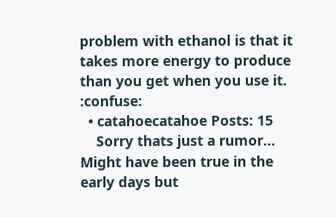problem with ethanol is that it takes more energy to produce than you get when you use it. :confuse:
  • catahoecatahoe Posts: 15
    Sorry thats just a rumor... Might have been true in the early days but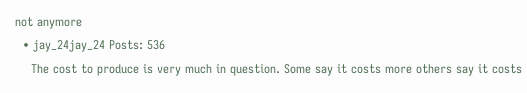not anymore
  • jay_24jay_24 Posts: 536
    The cost to produce is very much in question. Some say it costs more others say it costs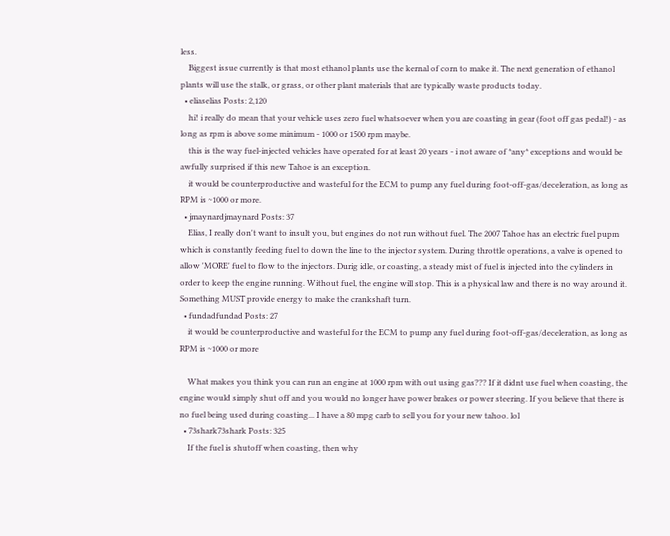less.
    Biggest issue currently is that most ethanol plants use the kernal of corn to make it. The next generation of ethanol plants will use the stalk, or grass, or other plant materials that are typically waste products today.
  • eliaselias Posts: 2,120
    hi! i really do mean that your vehicle uses zero fuel whatsoever when you are coasting in gear (foot off gas pedal!) - as long as rpm is above some minimum - 1000 or 1500 rpm maybe.
    this is the way fuel-injected vehicles have operated for at least 20 years - i not aware of *any* exceptions and would be awfully surprised if this new Tahoe is an exception.
    it would be counterproductive and wasteful for the ECM to pump any fuel during foot-off-gas/deceleration, as long as RPM is ~1000 or more.
  • jmaynardjmaynard Posts: 37
    Elias, I really don't want to insult you, but engines do not run without fuel. The 2007 Tahoe has an electric fuel pupm which is constantly feeding fuel to down the line to the injector system. During throttle operations, a valve is opened to allow 'MORE' fuel to flow to the injectors. Durig idle, or coasting, a steady mist of fuel is injected into the cylinders in order to keep the engine running. Without fuel, the engine will stop. This is a physical law and there is no way around it. Something MUST provide energy to make the crankshaft turn.
  • fundadfundad Posts: 27
    it would be counterproductive and wasteful for the ECM to pump any fuel during foot-off-gas/deceleration, as long as RPM is ~1000 or more

    What makes you think you can run an engine at 1000 rpm with out using gas??? If it didnt use fuel when coasting, the engine would simply shut off and you would no longer have power brakes or power steering. If you believe that there is no fuel being used during coasting... I have a 80 mpg carb to sell you for your new tahoo. lol
  • 73shark73shark Posts: 325
    If the fuel is shutoff when coasting, then why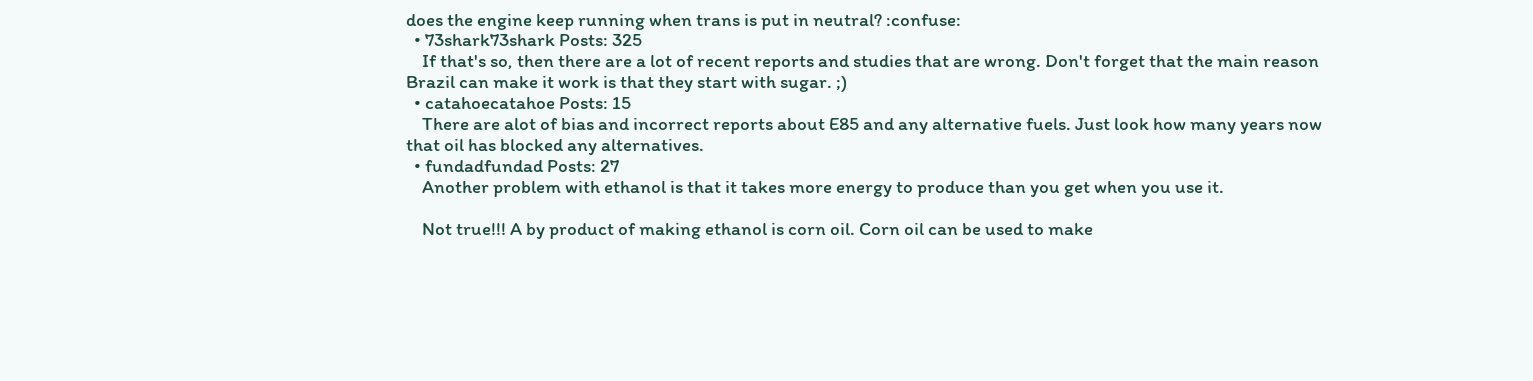does the engine keep running when trans is put in neutral? :confuse:
  • 73shark73shark Posts: 325
    If that's so, then there are a lot of recent reports and studies that are wrong. Don't forget that the main reason Brazil can make it work is that they start with sugar. ;)
  • catahoecatahoe Posts: 15
    There are alot of bias and incorrect reports about E85 and any alternative fuels. Just look how many years now that oil has blocked any alternatives.
  • fundadfundad Posts: 27
    Another problem with ethanol is that it takes more energy to produce than you get when you use it.

    Not true!!! A by product of making ethanol is corn oil. Corn oil can be used to make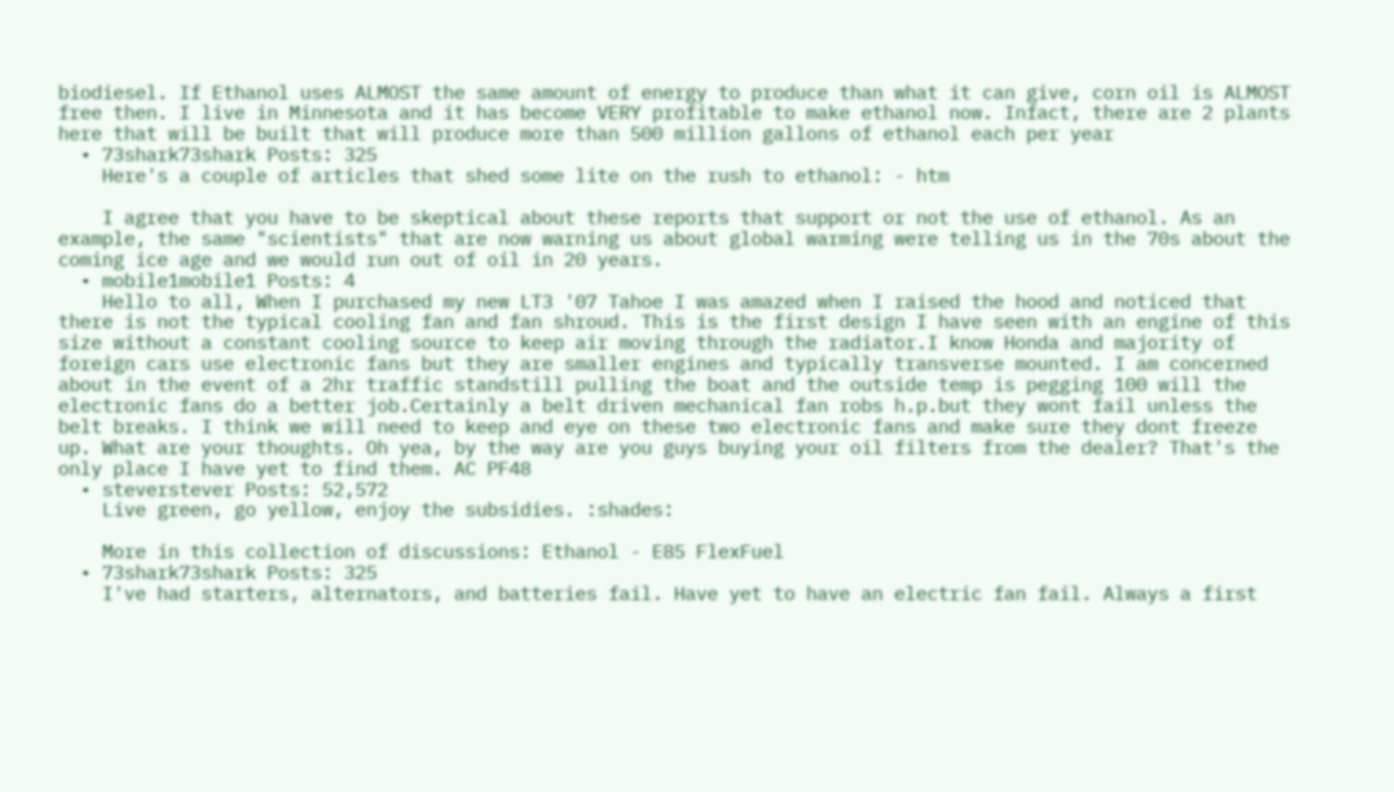biodiesel. If Ethanol uses ALMOST the same amount of energy to produce than what it can give, corn oil is ALMOST free then. I live in Minnesota and it has become VERY profitable to make ethanol now. Infact, there are 2 plants here that will be built that will produce more than 500 million gallons of ethanol each per year
  • 73shark73shark Posts: 325
    Here's a couple of articles that shed some lite on the rush to ethanol: - htm

    I agree that you have to be skeptical about these reports that support or not the use of ethanol. As an example, the same "scientists" that are now warning us about global warming were telling us in the 70s about the coming ice age and we would run out of oil in 20 years.
  • mobile1mobile1 Posts: 4
    Hello to all, When I purchased my new LT3 '07 Tahoe I was amazed when I raised the hood and noticed that there is not the typical cooling fan and fan shroud. This is the first design I have seen with an engine of this size without a constant cooling source to keep air moving through the radiator.I know Honda and majority of foreign cars use electronic fans but they are smaller engines and typically transverse mounted. I am concerned about in the event of a 2hr traffic standstill pulling the boat and the outside temp is pegging 100 will the electronic fans do a better job.Certainly a belt driven mechanical fan robs h.p.but they wont fail unless the belt breaks. I think we will need to keep and eye on these two electronic fans and make sure they dont freeze up. What are your thoughts. Oh yea, by the way are you guys buying your oil filters from the dealer? That's the only place I have yet to find them. AC PF48
  • steverstever Posts: 52,572
    Live green, go yellow, enjoy the subsidies. :shades:

    More in this collection of discussions: Ethanol - E85 FlexFuel
  • 73shark73shark Posts: 325
    I've had starters, alternators, and batteries fail. Have yet to have an electric fan fail. Always a first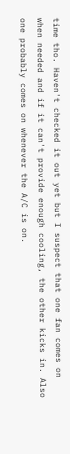time tho. Haven't checked it out yet but I suspect that one fan comes on when needed and if it can't provide enough cooling, the other kicks in. Also one probably comes on whenever the A/C is on.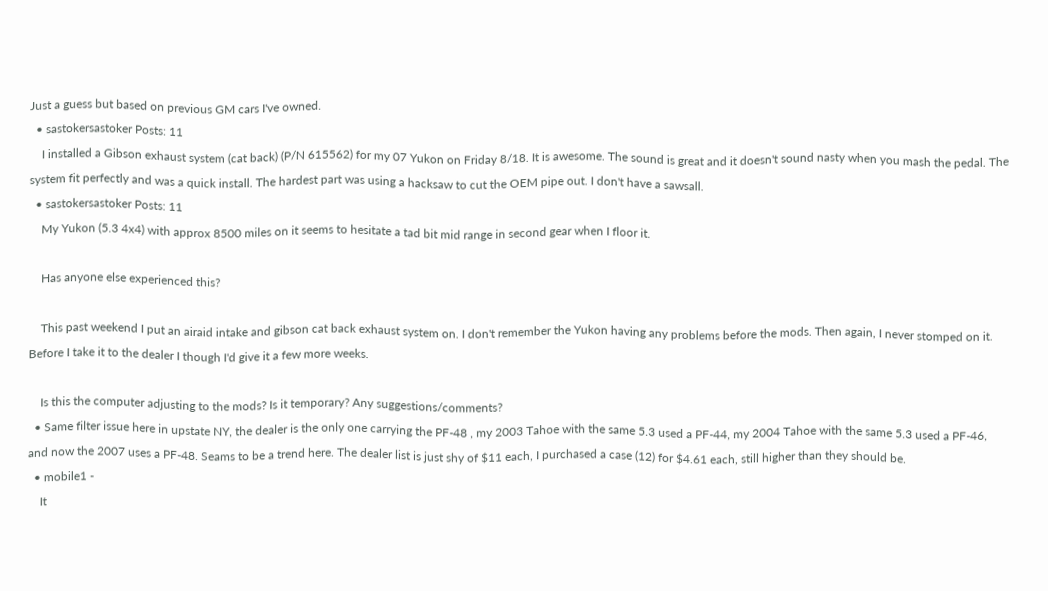Just a guess but based on previous GM cars I've owned.
  • sastokersastoker Posts: 11
    I installed a Gibson exhaust system (cat back) (P/N 615562) for my 07 Yukon on Friday 8/18. It is awesome. The sound is great and it doesn't sound nasty when you mash the pedal. The system fit perfectly and was a quick install. The hardest part was using a hacksaw to cut the OEM pipe out. I don't have a sawsall.
  • sastokersastoker Posts: 11
    My Yukon (5.3 4x4) with approx 8500 miles on it seems to hesitate a tad bit mid range in second gear when I floor it.

    Has anyone else experienced this?

    This past weekend I put an airaid intake and gibson cat back exhaust system on. I don't remember the Yukon having any problems before the mods. Then again, I never stomped on it. Before I take it to the dealer I though I'd give it a few more weeks.

    Is this the computer adjusting to the mods? Is it temporary? Any suggestions/comments?
  • Same filter issue here in upstate NY, the dealer is the only one carrying the PF-48 , my 2003 Tahoe with the same 5.3 used a PF-44, my 2004 Tahoe with the same 5.3 used a PF-46, and now the 2007 uses a PF-48. Seams to be a trend here. The dealer list is just shy of $11 each, I purchased a case (12) for $4.61 each, still higher than they should be.
  • mobile1 -
    It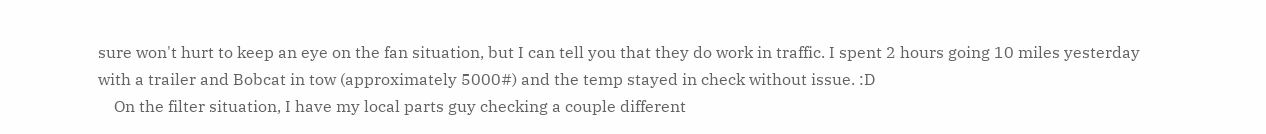sure won't hurt to keep an eye on the fan situation, but I can tell you that they do work in traffic. I spent 2 hours going 10 miles yesterday with a trailer and Bobcat in tow (approximately 5000#) and the temp stayed in check without issue. :D
    On the filter situation, I have my local parts guy checking a couple different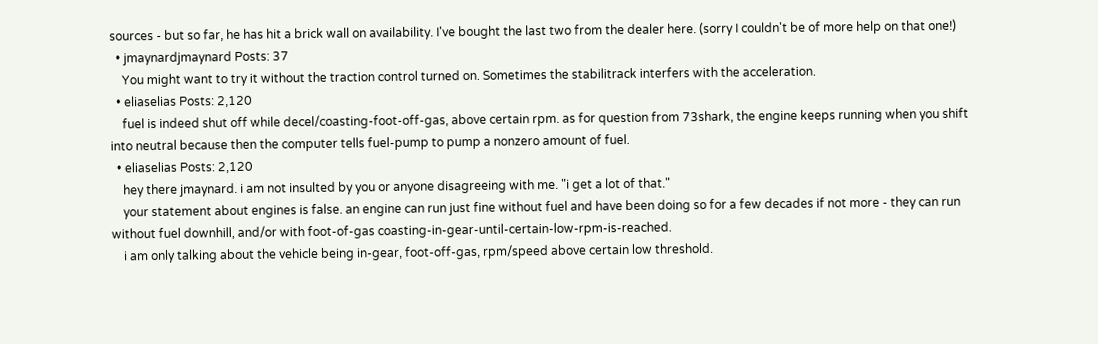sources - but so far, he has hit a brick wall on availability. I've bought the last two from the dealer here. (sorry I couldn't be of more help on that one!)
  • jmaynardjmaynard Posts: 37
    You might want to try it without the traction control turned on. Sometimes the stabilitrack interfers with the acceleration.
  • eliaselias Posts: 2,120
    fuel is indeed shut off while decel/coasting-foot-off-gas, above certain rpm. as for question from 73shark, the engine keeps running when you shift into neutral because then the computer tells fuel-pump to pump a nonzero amount of fuel.
  • eliaselias Posts: 2,120
    hey there jmaynard. i am not insulted by you or anyone disagreeing with me. "i get a lot of that."
    your statement about engines is false. an engine can run just fine without fuel and have been doing so for a few decades if not more - they can run without fuel downhill, and/or with foot-of-gas coasting-in-gear-until-certain-low-rpm-is-reached.
    i am only talking about the vehicle being in-gear, foot-off-gas, rpm/speed above certain low threshold.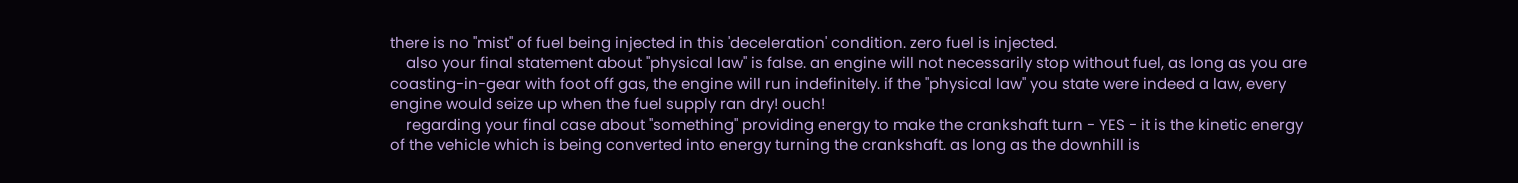there is no "mist" of fuel being injected in this 'deceleration' condition. zero fuel is injected.
    also your final statement about "physical law" is false. an engine will not necessarily stop without fuel, as long as you are coasting-in-gear with foot off gas, the engine will run indefinitely. if the "physical law" you state were indeed a law, every engine would seize up when the fuel supply ran dry! ouch!
    regarding your final case about "something" providing energy to make the crankshaft turn - YES - it is the kinetic energy of the vehicle which is being converted into energy turning the crankshaft. as long as the downhill is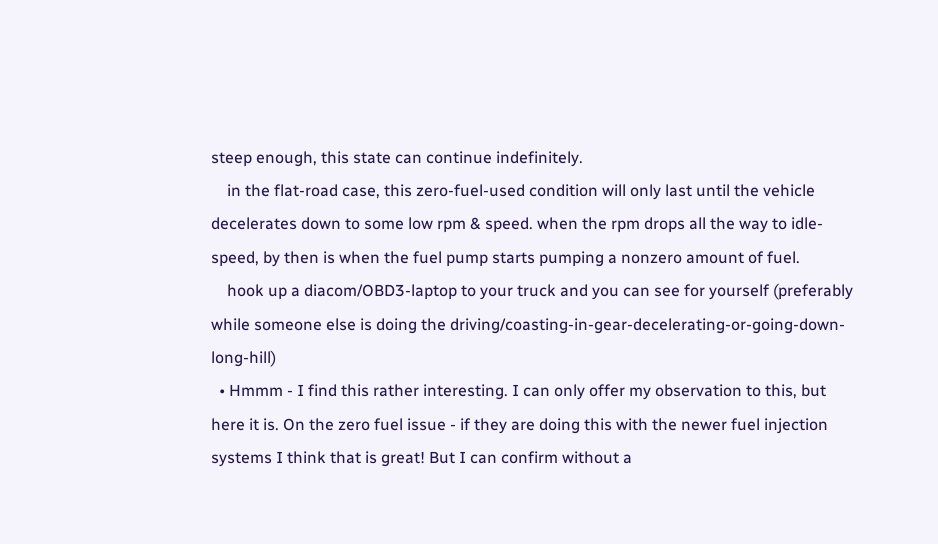steep enough, this state can continue indefinitely.
    in the flat-road case, this zero-fuel-used condition will only last until the vehicle decelerates down to some low rpm & speed. when the rpm drops all the way to idle-speed, by then is when the fuel pump starts pumping a nonzero amount of fuel.
    hook up a diacom/OBD3-laptop to your truck and you can see for yourself (preferably while someone else is doing the driving/coasting-in-gear-decelerating-or-going-down-long-hill)
  • Hmmm - I find this rather interesting. I can only offer my observation to this, but here it is. On the zero fuel issue - if they are doing this with the newer fuel injection systems I think that is great! But I can confirm without a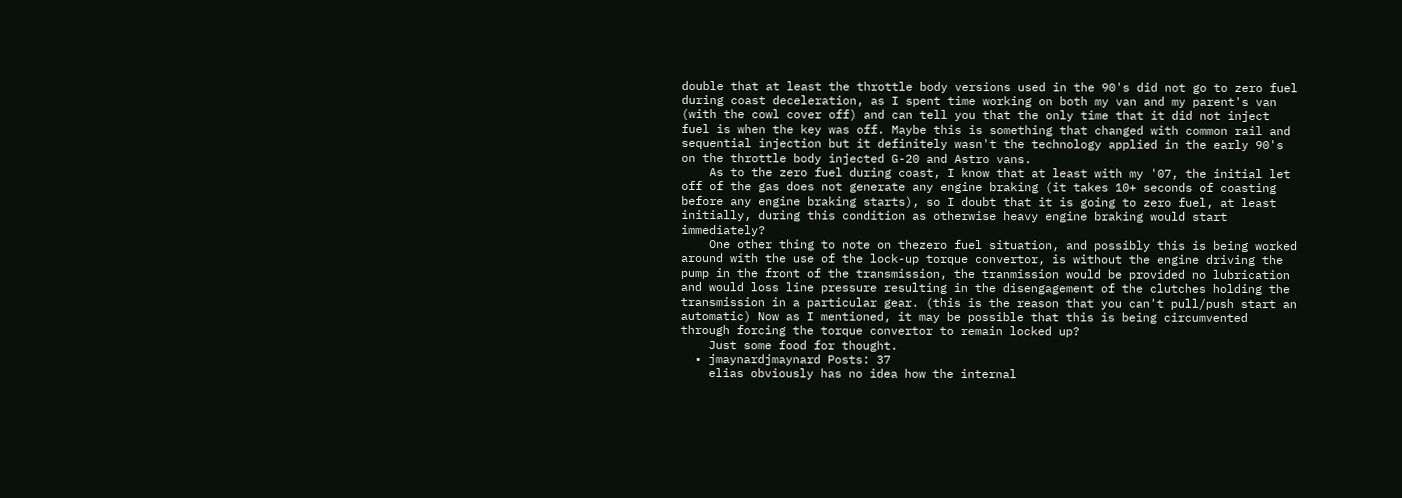double that at least the throttle body versions used in the 90's did not go to zero fuel during coast deceleration, as I spent time working on both my van and my parent's van (with the cowl cover off) and can tell you that the only time that it did not inject fuel is when the key was off. Maybe this is something that changed with common rail and sequential injection but it definitely wasn't the technology applied in the early 90's on the throttle body injected G-20 and Astro vans.
    As to the zero fuel during coast, I know that at least with my '07, the initial let off of the gas does not generate any engine braking (it takes 10+ seconds of coasting before any engine braking starts), so I doubt that it is going to zero fuel, at least initially, during this condition as otherwise heavy engine braking would start immediately?
    One other thing to note on thezero fuel situation, and possibly this is being worked around with the use of the lock-up torque convertor, is without the engine driving the pump in the front of the transmission, the tranmission would be provided no lubrication and would loss line pressure resulting in the disengagement of the clutches holding the transmission in a particular gear. (this is the reason that you can't pull/push start an automatic) Now as I mentioned, it may be possible that this is being circumvented through forcing the torque convertor to remain locked up?
    Just some food for thought.
  • jmaynardjmaynard Posts: 37
    elias obviously has no idea how the internal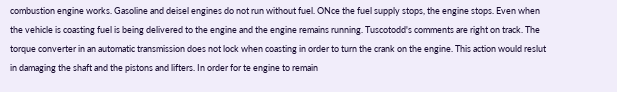combustion engine works. Gasoline and deisel engines do not run without fuel. ONce the fuel supply stops, the engine stops. Even when the vehicle is coasting fuel is being delivered to the engine and the engine remains running. Tuscotodd's comments are right on track. The torque converter in an automatic transmission does not lock when coasting in order to turn the crank on the engine. This action would reslut in damaging the shaft and the pistons and lifters. In order for te engine to remain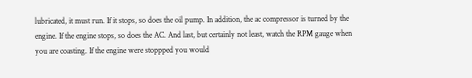lubricated, it must run. If it stops, so does the oil pump. In addition, the ac compressor is turned by the engine. If the engine stops, so does the AC. And last, but certainly not least, watch the RPM gauge when you are coasting. If the engine were stoppped you would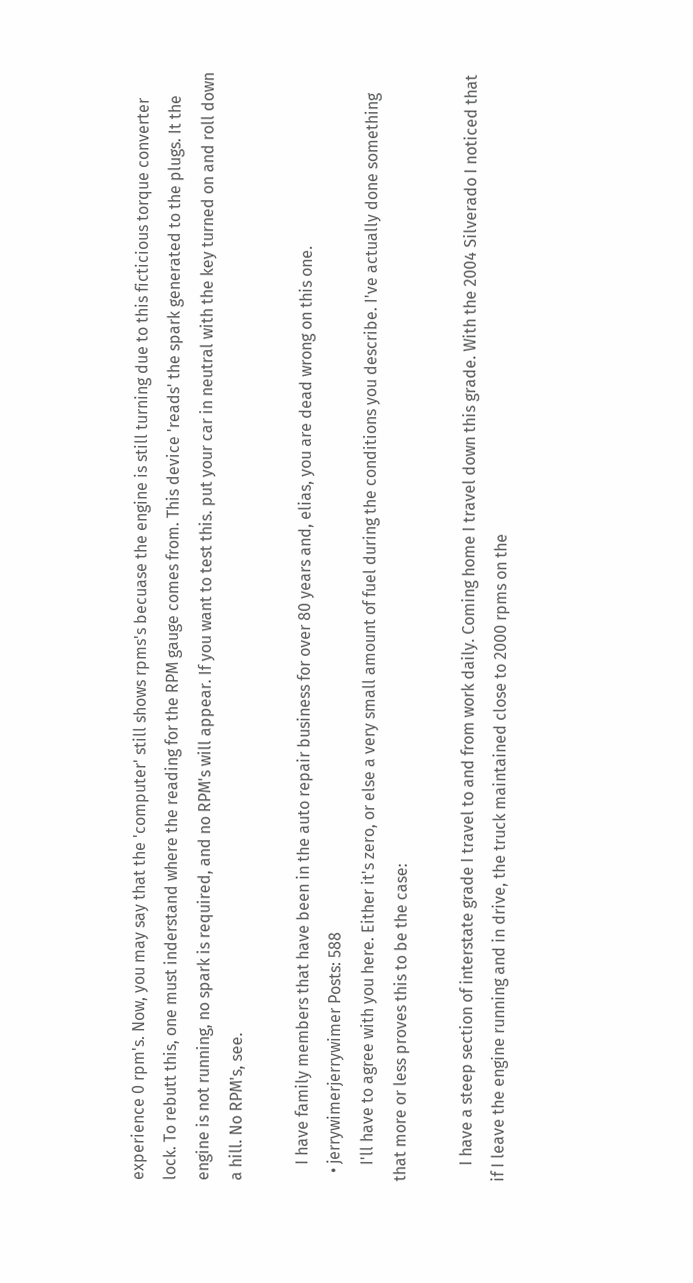experience 0 rpm's. Now, you may say that the 'computer' still shows rpms's becuase the engine is still turning due to this ficticious torque converter lock. To rebutt this, one must inderstand where the reading for the RPM gauge comes from. This device 'reads' the spark generated to the plugs. It the engine is not running, no spark is required, and no RPM's will appear. If you want to test this. put your car in neutral with the key turned on and roll down a hill. No RPM's, see.

    I have family members that have been in the auto repair business for over 80 years and, elias, you are dead wrong on this one.
  • jerrywimerjerrywimer Posts: 588
    I'll have to agree with you here. Either it's zero, or else a very small amount of fuel during the conditions you describe. I've actually done something that more or less proves this to be the case:

    I have a steep section of interstate grade I travel to and from work daily. Coming home I travel down this grade. With the 2004 Silverado I noticed that if I leave the engine running and in drive, the truck maintained close to 2000 rpms on the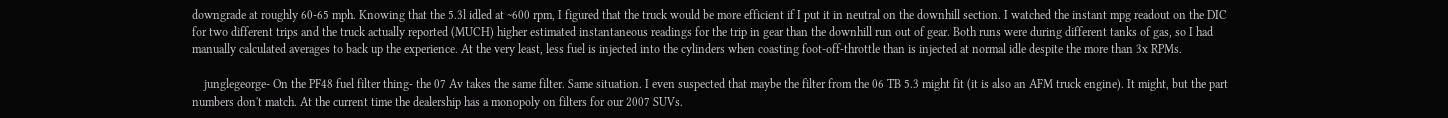downgrade at roughly 60-65 mph. Knowing that the 5.3l idled at ~600 rpm, I figured that the truck would be more efficient if I put it in neutral on the downhill section. I watched the instant mpg readout on the DIC for two different trips and the truck actually reported (MUCH) higher estimated instantaneous readings for the trip in gear than the downhill run out of gear. Both runs were during different tanks of gas, so I had manually calculated averages to back up the experience. At the very least, less fuel is injected into the cylinders when coasting foot-off-throttle than is injected at normal idle despite the more than 3x RPMs.

    junglegeorge- On the PF48 fuel filter thing- the 07 Av takes the same filter. Same situation. I even suspected that maybe the filter from the 06 TB 5.3 might fit (it is also an AFM truck engine). It might, but the part numbers don't match. At the current time the dealership has a monopoly on filters for our 2007 SUVs.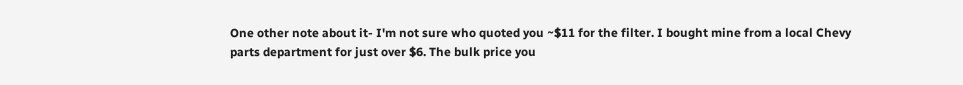One other note about it- I'm not sure who quoted you ~$11 for the filter. I bought mine from a local Chevy parts department for just over $6. The bulk price you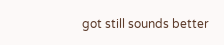got still sounds better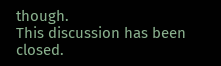though.
This discussion has been closed.